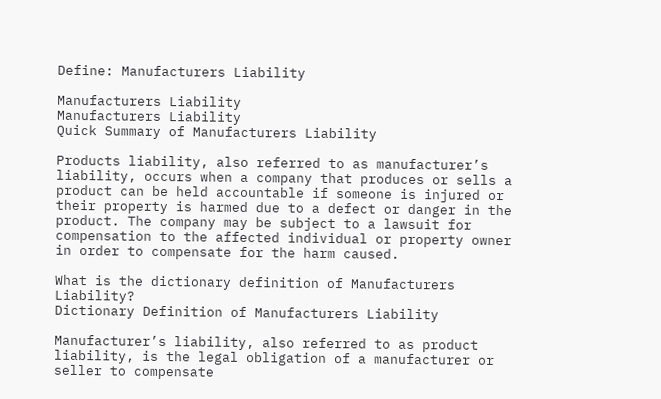Define: Manufacturers Liability

Manufacturers Liability
Manufacturers Liability
Quick Summary of Manufacturers Liability

Products liability, also referred to as manufacturer’s liability, occurs when a company that produces or sells a product can be held accountable if someone is injured or their property is harmed due to a defect or danger in the product. The company may be subject to a lawsuit for compensation to the affected individual or property owner in order to compensate for the harm caused.

What is the dictionary definition of Manufacturers Liability?
Dictionary Definition of Manufacturers Liability

Manufacturer’s liability, also referred to as product liability, is the legal obligation of a manufacturer or seller to compensate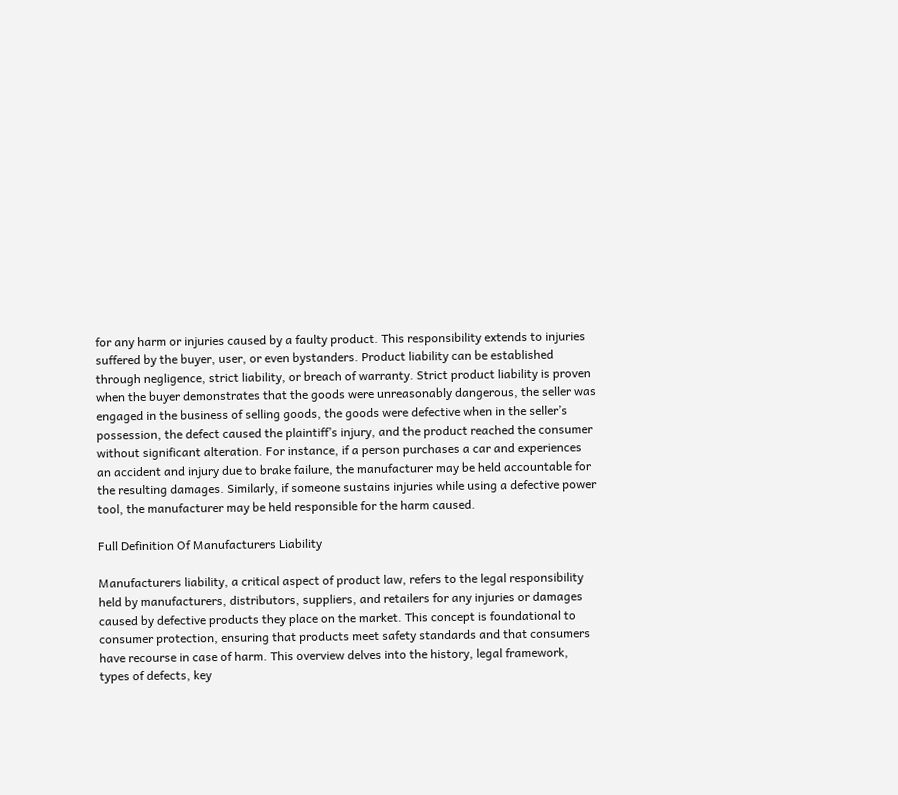for any harm or injuries caused by a faulty product. This responsibility extends to injuries suffered by the buyer, user, or even bystanders. Product liability can be established through negligence, strict liability, or breach of warranty. Strict product liability is proven when the buyer demonstrates that the goods were unreasonably dangerous, the seller was engaged in the business of selling goods, the goods were defective when in the seller’s possession, the defect caused the plaintiff’s injury, and the product reached the consumer without significant alteration. For instance, if a person purchases a car and experiences an accident and injury due to brake failure, the manufacturer may be held accountable for the resulting damages. Similarly, if someone sustains injuries while using a defective power tool, the manufacturer may be held responsible for the harm caused.

Full Definition Of Manufacturers Liability

Manufacturers liability, a critical aspect of product law, refers to the legal responsibility held by manufacturers, distributors, suppliers, and retailers for any injuries or damages caused by defective products they place on the market. This concept is foundational to consumer protection, ensuring that products meet safety standards and that consumers have recourse in case of harm. This overview delves into the history, legal framework, types of defects, key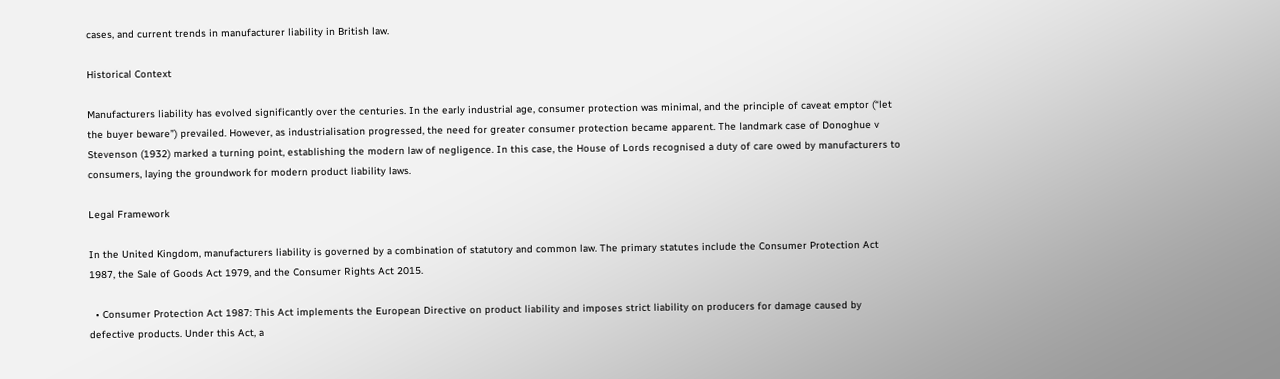cases, and current trends in manufacturer liability in British law.

Historical Context

Manufacturers liability has evolved significantly over the centuries. In the early industrial age, consumer protection was minimal, and the principle of caveat emptor (“let the buyer beware”) prevailed. However, as industrialisation progressed, the need for greater consumer protection became apparent. The landmark case of Donoghue v Stevenson (1932) marked a turning point, establishing the modern law of negligence. In this case, the House of Lords recognised a duty of care owed by manufacturers to consumers, laying the groundwork for modern product liability laws.

Legal Framework

In the United Kingdom, manufacturers liability is governed by a combination of statutory and common law. The primary statutes include the Consumer Protection Act 1987, the Sale of Goods Act 1979, and the Consumer Rights Act 2015.

  • Consumer Protection Act 1987: This Act implements the European Directive on product liability and imposes strict liability on producers for damage caused by defective products. Under this Act, a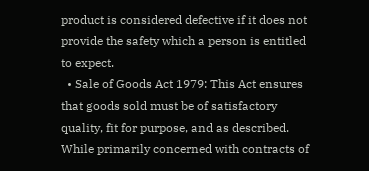product is considered defective if it does not provide the safety which a person is entitled to expect.
  • Sale of Goods Act 1979: This Act ensures that goods sold must be of satisfactory quality, fit for purpose, and as described. While primarily concerned with contracts of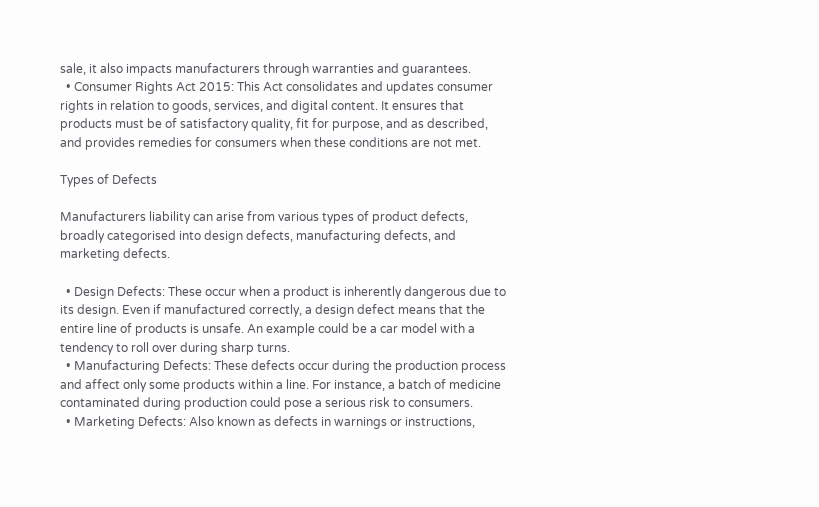sale, it also impacts manufacturers through warranties and guarantees.
  • Consumer Rights Act 2015: This Act consolidates and updates consumer rights in relation to goods, services, and digital content. It ensures that products must be of satisfactory quality, fit for purpose, and as described, and provides remedies for consumers when these conditions are not met.

Types of Defects

Manufacturers liability can arise from various types of product defects, broadly categorised into design defects, manufacturing defects, and marketing defects.

  • Design Defects: These occur when a product is inherently dangerous due to its design. Even if manufactured correctly, a design defect means that the entire line of products is unsafe. An example could be a car model with a tendency to roll over during sharp turns.
  • Manufacturing Defects: These defects occur during the production process and affect only some products within a line. For instance, a batch of medicine contaminated during production could pose a serious risk to consumers.
  • Marketing Defects: Also known as defects in warnings or instructions,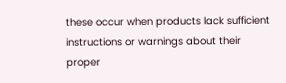these occur when products lack sufficient instructions or warnings about their proper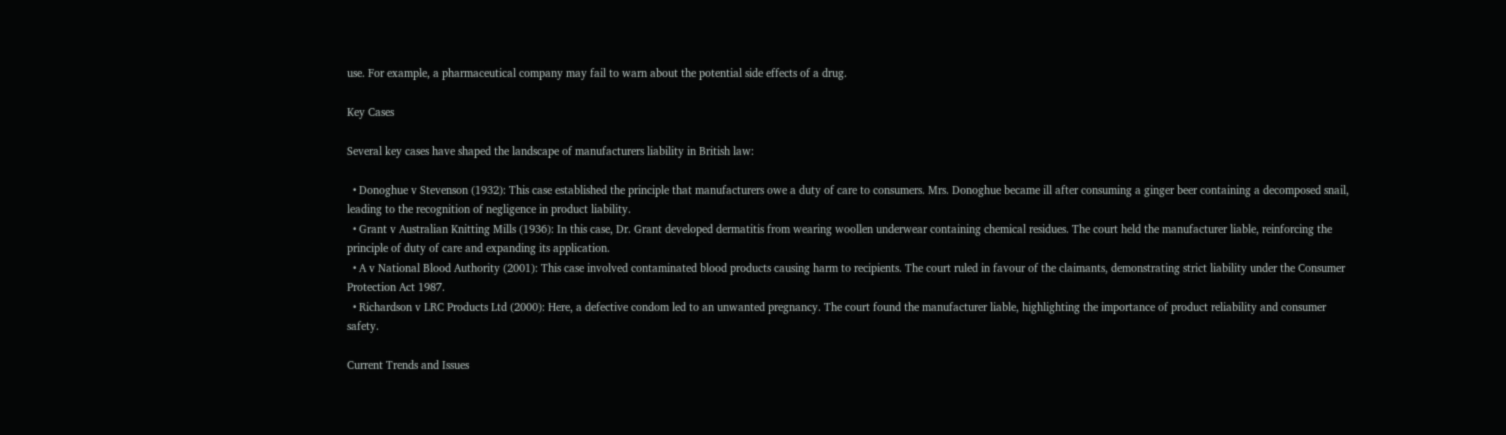use. For example, a pharmaceutical company may fail to warn about the potential side effects of a drug.

Key Cases

Several key cases have shaped the landscape of manufacturers liability in British law:

  • Donoghue v Stevenson (1932): This case established the principle that manufacturers owe a duty of care to consumers. Mrs. Donoghue became ill after consuming a ginger beer containing a decomposed snail, leading to the recognition of negligence in product liability.
  • Grant v Australian Knitting Mills (1936): In this case, Dr. Grant developed dermatitis from wearing woollen underwear containing chemical residues. The court held the manufacturer liable, reinforcing the principle of duty of care and expanding its application.
  • A v National Blood Authority (2001): This case involved contaminated blood products causing harm to recipients. The court ruled in favour of the claimants, demonstrating strict liability under the Consumer Protection Act 1987.
  • Richardson v LRC Products Ltd (2000): Here, a defective condom led to an unwanted pregnancy. The court found the manufacturer liable, highlighting the importance of product reliability and consumer safety.

Current Trends and Issues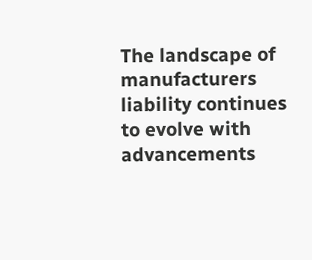The landscape of manufacturers liability continues to evolve with advancements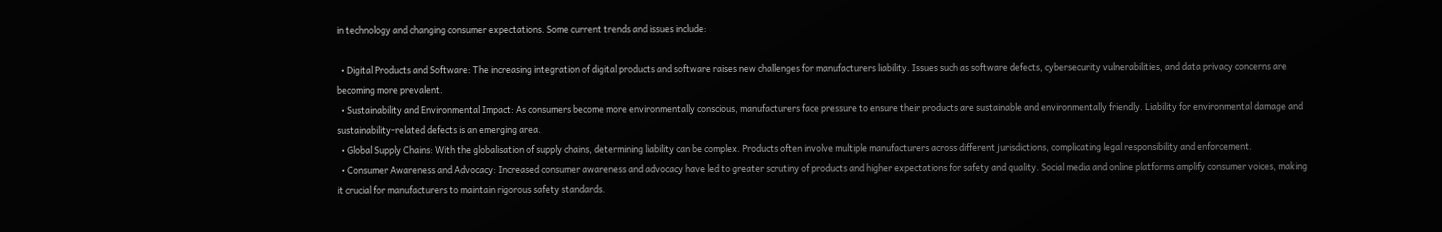in technology and changing consumer expectations. Some current trends and issues include:

  • Digital Products and Software: The increasing integration of digital products and software raises new challenges for manufacturers liability. Issues such as software defects, cybersecurity vulnerabilities, and data privacy concerns are becoming more prevalent.
  • Sustainability and Environmental Impact: As consumers become more environmentally conscious, manufacturers face pressure to ensure their products are sustainable and environmentally friendly. Liability for environmental damage and sustainability-related defects is an emerging area.
  • Global Supply Chains: With the globalisation of supply chains, determining liability can be complex. Products often involve multiple manufacturers across different jurisdictions, complicating legal responsibility and enforcement.
  • Consumer Awareness and Advocacy: Increased consumer awareness and advocacy have led to greater scrutiny of products and higher expectations for safety and quality. Social media and online platforms amplify consumer voices, making it crucial for manufacturers to maintain rigorous safety standards.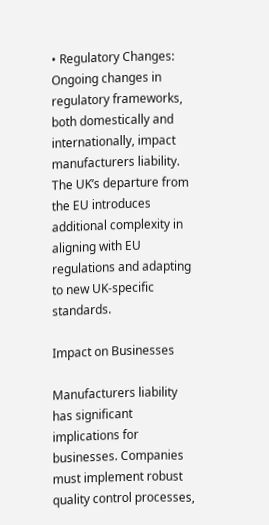• Regulatory Changes: Ongoing changes in regulatory frameworks, both domestically and internationally, impact manufacturers liability. The UK’s departure from the EU introduces additional complexity in aligning with EU regulations and adapting to new UK-specific standards.

Impact on Businesses

Manufacturers liability has significant implications for businesses. Companies must implement robust quality control processes,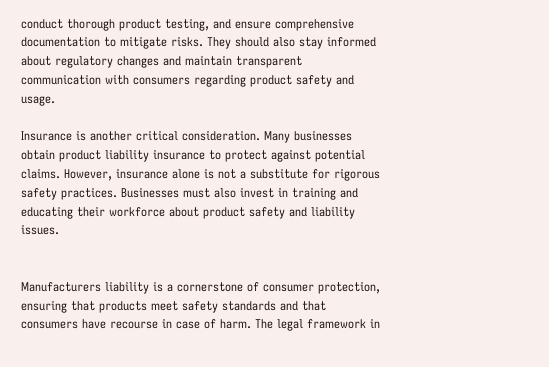conduct thorough product testing, and ensure comprehensive documentation to mitigate risks. They should also stay informed about regulatory changes and maintain transparent communication with consumers regarding product safety and usage.

Insurance is another critical consideration. Many businesses obtain product liability insurance to protect against potential claims. However, insurance alone is not a substitute for rigorous safety practices. Businesses must also invest in training and educating their workforce about product safety and liability issues.


Manufacturers liability is a cornerstone of consumer protection, ensuring that products meet safety standards and that consumers have recourse in case of harm. The legal framework in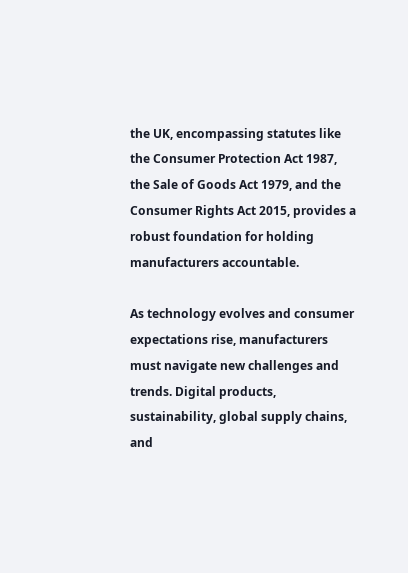the UK, encompassing statutes like the Consumer Protection Act 1987, the Sale of Goods Act 1979, and the Consumer Rights Act 2015, provides a robust foundation for holding manufacturers accountable.

As technology evolves and consumer expectations rise, manufacturers must navigate new challenges and trends. Digital products, sustainability, global supply chains, and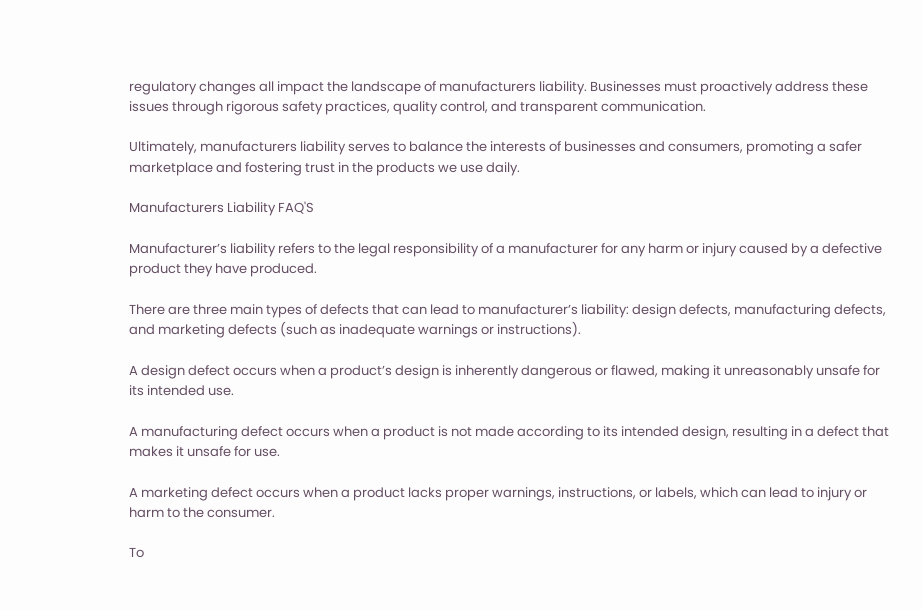regulatory changes all impact the landscape of manufacturers liability. Businesses must proactively address these issues through rigorous safety practices, quality control, and transparent communication.

Ultimately, manufacturers liability serves to balance the interests of businesses and consumers, promoting a safer marketplace and fostering trust in the products we use daily.

Manufacturers Liability FAQ'S

Manufacturer’s liability refers to the legal responsibility of a manufacturer for any harm or injury caused by a defective product they have produced.

There are three main types of defects that can lead to manufacturer’s liability: design defects, manufacturing defects, and marketing defects (such as inadequate warnings or instructions).

A design defect occurs when a product’s design is inherently dangerous or flawed, making it unreasonably unsafe for its intended use.

A manufacturing defect occurs when a product is not made according to its intended design, resulting in a defect that makes it unsafe for use.

A marketing defect occurs when a product lacks proper warnings, instructions, or labels, which can lead to injury or harm to the consumer.

To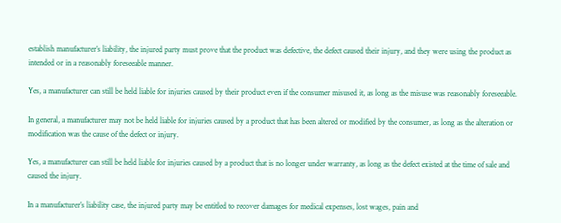establish manufacturer’s liability, the injured party must prove that the product was defective, the defect caused their injury, and they were using the product as intended or in a reasonably foreseeable manner.

Yes, a manufacturer can still be held liable for injuries caused by their product even if the consumer misused it, as long as the misuse was reasonably foreseeable.

In general, a manufacturer may not be held liable for injuries caused by a product that has been altered or modified by the consumer, as long as the alteration or modification was the cause of the defect or injury.

Yes, a manufacturer can still be held liable for injuries caused by a product that is no longer under warranty, as long as the defect existed at the time of sale and caused the injury.

In a manufacturer’s liability case, the injured party may be entitled to recover damages for medical expenses, lost wages, pain and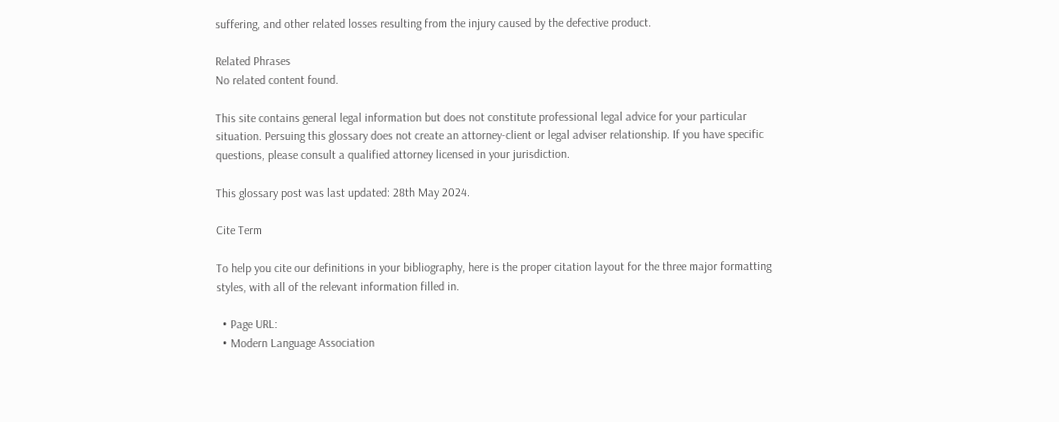suffering, and other related losses resulting from the injury caused by the defective product.

Related Phrases
No related content found.

This site contains general legal information but does not constitute professional legal advice for your particular situation. Persuing this glossary does not create an attorney-client or legal adviser relationship. If you have specific questions, please consult a qualified attorney licensed in your jurisdiction.

This glossary post was last updated: 28th May 2024.

Cite Term

To help you cite our definitions in your bibliography, here is the proper citation layout for the three major formatting styles, with all of the relevant information filled in.

  • Page URL:
  • Modern Language Association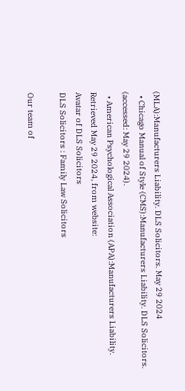(MLA):Manufacturers Liability. DLS Solicitors. May 29 2024
  • Chicago Manual of Style (CMS):Manufacturers Liability. DLS Solicitors. (accessed: May 29 2024).
  • American Psychological Association (APA):Manufacturers Liability. Retrieved May 29 2024, from website:
Avatar of DLS Solicitors
DLS Solicitors : Family Law Solicitors

Our team of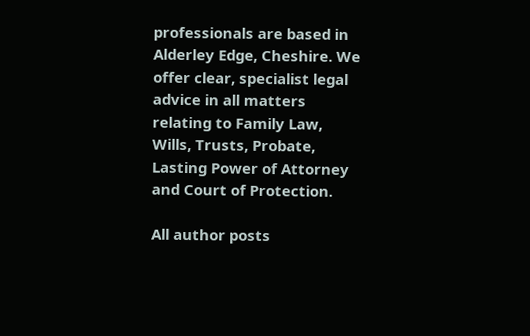professionals are based in Alderley Edge, Cheshire. We offer clear, specialist legal advice in all matters relating to Family Law, Wills, Trusts, Probate, Lasting Power of Attorney and Court of Protection.

All author posts